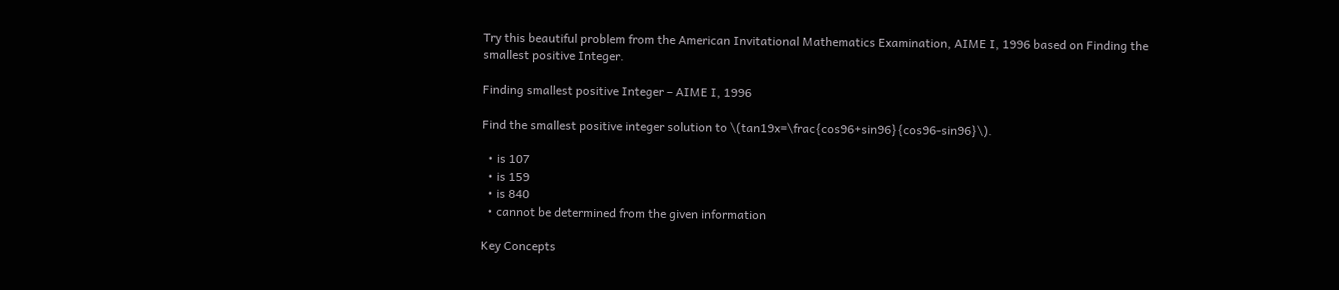Try this beautiful problem from the American Invitational Mathematics Examination, AIME I, 1996 based on Finding the smallest positive Integer.

Finding smallest positive Integer – AIME I, 1996

Find the smallest positive integer solution to \(tan19x=\frac{cos96+sin96}{cos96-sin96}\).

  • is 107
  • is 159
  • is 840
  • cannot be determined from the given information

Key Concepts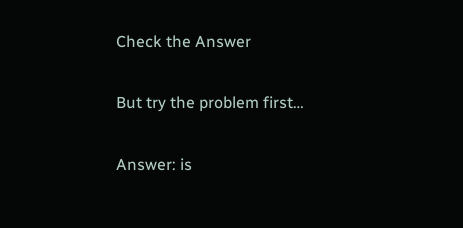Check the Answer

But try the problem first…

Answer: is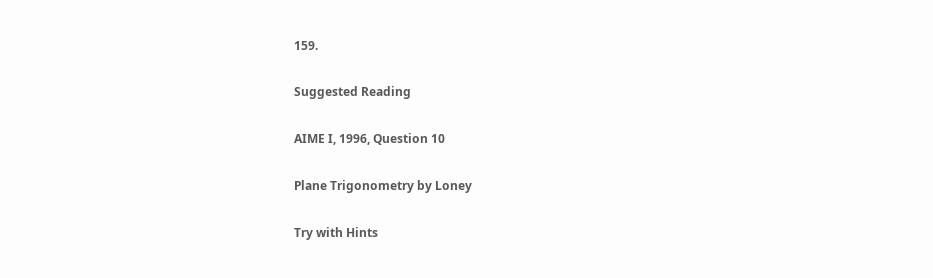159.

Suggested Reading

AIME I, 1996, Question 10

Plane Trigonometry by Loney

Try with Hints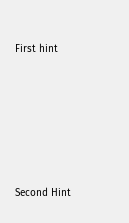First hint







Second Hint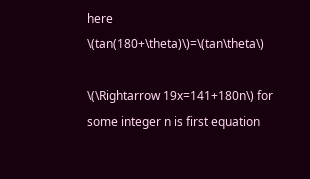here \(tan(180+\theta)\)=\(tan\theta\)

\(\Rightarrow 19x=141+180n\) for some integer n is first equation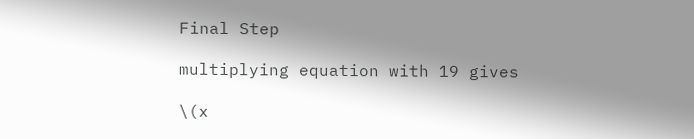Final Step

multiplying equation with 19 gives

\(x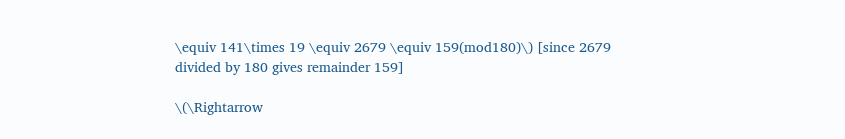\equiv 141\times 19 \equiv 2679 \equiv 159(mod180)\) [since 2679 divided by 180 gives remainder 159]

\(\Rightarrow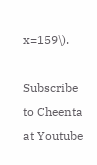x=159\).

Subscribe to Cheenta at Youtube